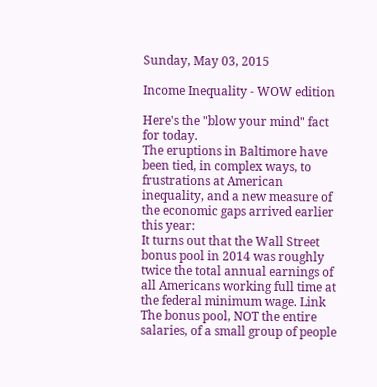Sunday, May 03, 2015

Income Inequality - WOW edition

Here's the "blow your mind" fact for today.
The eruptions in Baltimore have been tied, in complex ways, to frustrations at American inequality, and a new measure of the economic gaps arrived earlier this year:
It turns out that the Wall Street bonus pool in 2014 was roughly twice the total annual earnings of all Americans working full time at the federal minimum wage. Link
The bonus pool, NOT the entire salaries, of a small group of people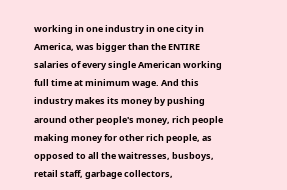working in one industry in one city in America, was bigger than the ENTIRE salaries of every single American working full time at minimum wage. And this industry makes its money by pushing around other people's money, rich people making money for other rich people, as opposed to all the waitresses, busboys, retail staff, garbage collectors,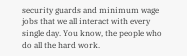security guards and minimum wage jobs that we all interact with every single day. You know, the people who do all the hard work.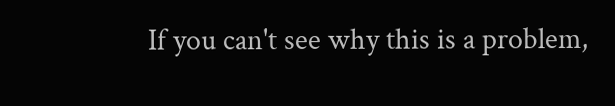If you can't see why this is a problem,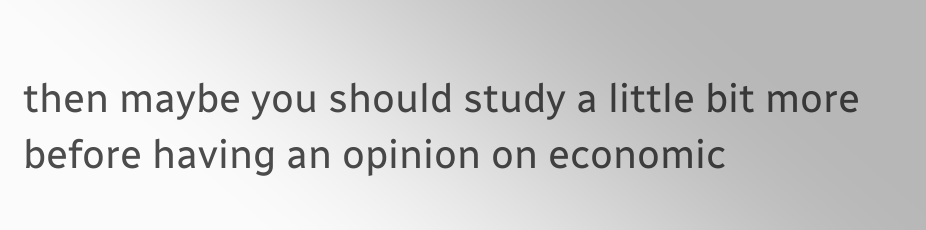then maybe you should study a little bit more before having an opinion on economic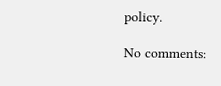policy.

No comments: